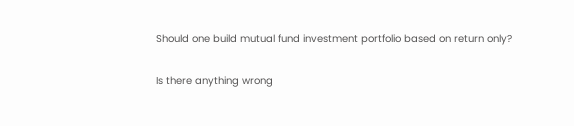Should one build mutual fund investment portfolio based on return only?

Is there anything wrong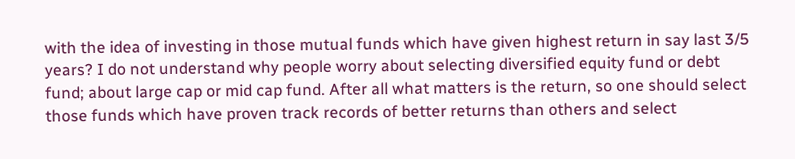with the idea of investing in those mutual funds which have given highest return in say last 3/5 years? I do not understand why people worry about selecting diversified equity fund or debt fund; about large cap or mid cap fund. After all what matters is the return, so one should select those funds which have proven track records of better returns than others and select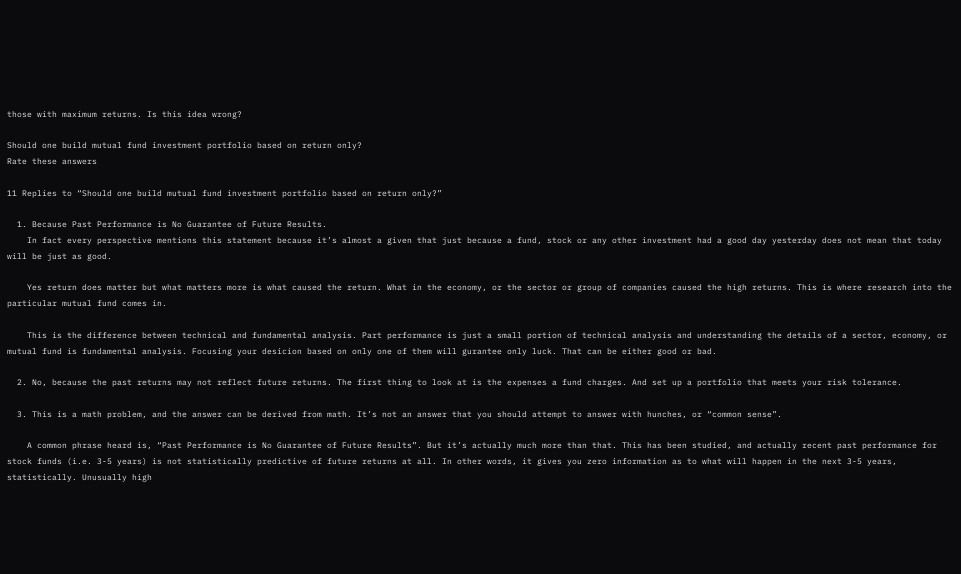those with maximum returns. Is this idea wrong?

Should one build mutual fund investment portfolio based on return only?
Rate these answers

11 Replies to “Should one build mutual fund investment portfolio based on return only?”

  1. Because Past Performance is No Guarantee of Future Results.
    In fact every perspective mentions this statement because it’s almost a given that just because a fund, stock or any other investment had a good day yesterday does not mean that today will be just as good.

    Yes return does matter but what matters more is what caused the return. What in the economy, or the sector or group of companies caused the high returns. This is where research into the particular mutual fund comes in.

    This is the difference between technical and fundamental analysis. Part performance is just a small portion of technical analysis and understanding the details of a sector, economy, or mutual fund is fundamental analysis. Focusing your desicion based on only one of them will gurantee only luck. That can be either good or bad.

  2. No, because the past returns may not reflect future returns. The first thing to look at is the expenses a fund charges. And set up a portfolio that meets your risk tolerance.

  3. This is a math problem, and the answer can be derived from math. It’s not an answer that you should attempt to answer with hunches, or “common sense”.

    A common phrase heard is, “Past Performance is No Guarantee of Future Results”. But it’s actually much more than that. This has been studied, and actually recent past performance for stock funds (i.e. 3-5 years) is not statistically predictive of future returns at all. In other words, it gives you zero information as to what will happen in the next 3-5 years, statistically. Unusually high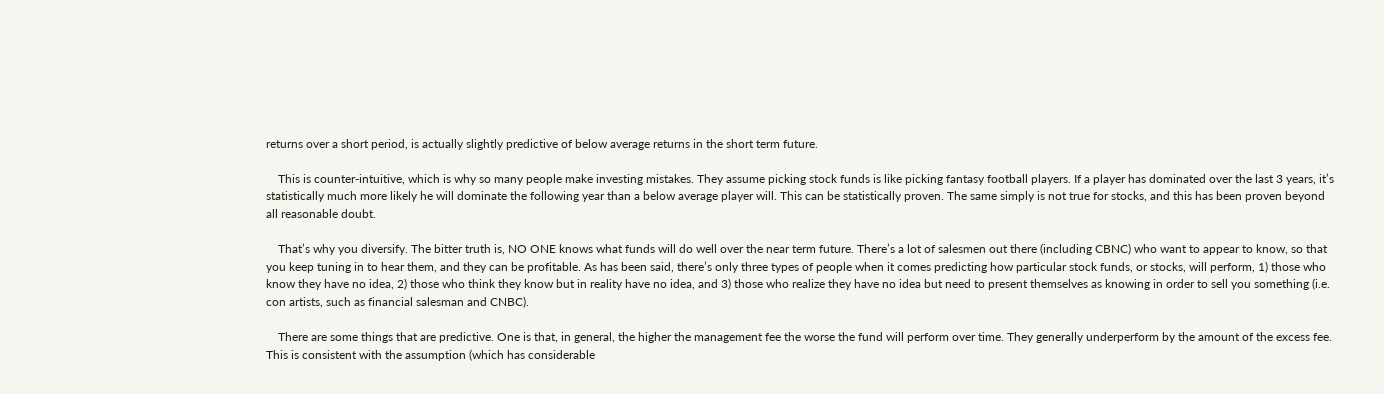returns over a short period, is actually slightly predictive of below average returns in the short term future.

    This is counter-intuitive, which is why so many people make investing mistakes. They assume picking stock funds is like picking fantasy football players. If a player has dominated over the last 3 years, it’s statistically much more likely he will dominate the following year than a below average player will. This can be statistically proven. The same simply is not true for stocks, and this has been proven beyond all reasonable doubt.

    That’s why you diversify. The bitter truth is, NO ONE knows what funds will do well over the near term future. There’s a lot of salesmen out there (including CBNC) who want to appear to know, so that you keep tuning in to hear them, and they can be profitable. As has been said, there’s only three types of people when it comes predicting how particular stock funds, or stocks, will perform, 1) those who know they have no idea, 2) those who think they know but in reality have no idea, and 3) those who realize they have no idea but need to present themselves as knowing in order to sell you something (i.e. con artists, such as financial salesman and CNBC).

    There are some things that are predictive. One is that, in general, the higher the management fee the worse the fund will perform over time. They generally underperform by the amount of the excess fee. This is consistent with the assumption (which has considerable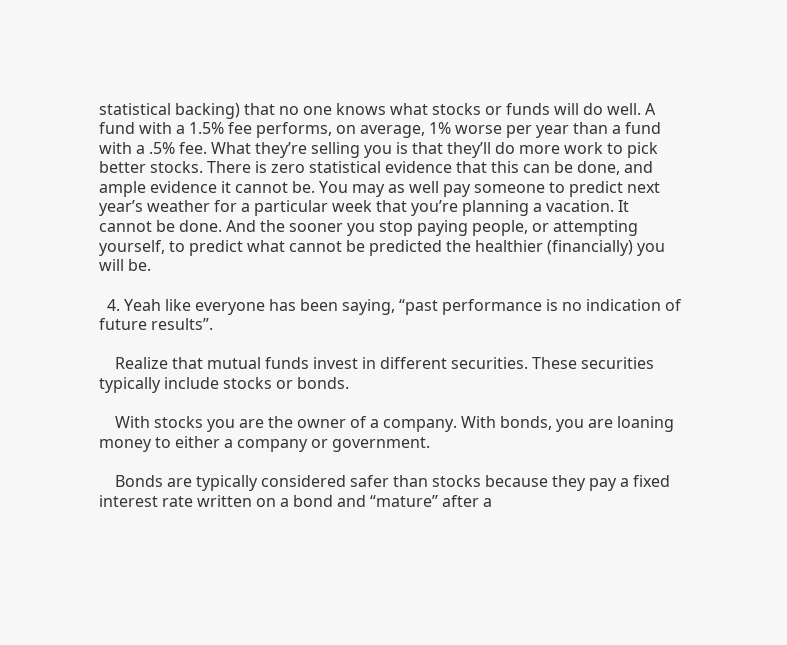statistical backing) that no one knows what stocks or funds will do well. A fund with a 1.5% fee performs, on average, 1% worse per year than a fund with a .5% fee. What they’re selling you is that they’ll do more work to pick better stocks. There is zero statistical evidence that this can be done, and ample evidence it cannot be. You may as well pay someone to predict next year’s weather for a particular week that you’re planning a vacation. It cannot be done. And the sooner you stop paying people, or attempting yourself, to predict what cannot be predicted the healthier (financially) you will be.

  4. Yeah like everyone has been saying, “past performance is no indication of future results”.

    Realize that mutual funds invest in different securities. These securities typically include stocks or bonds.

    With stocks you are the owner of a company. With bonds, you are loaning money to either a company or government.

    Bonds are typically considered safer than stocks because they pay a fixed interest rate written on a bond and “mature” after a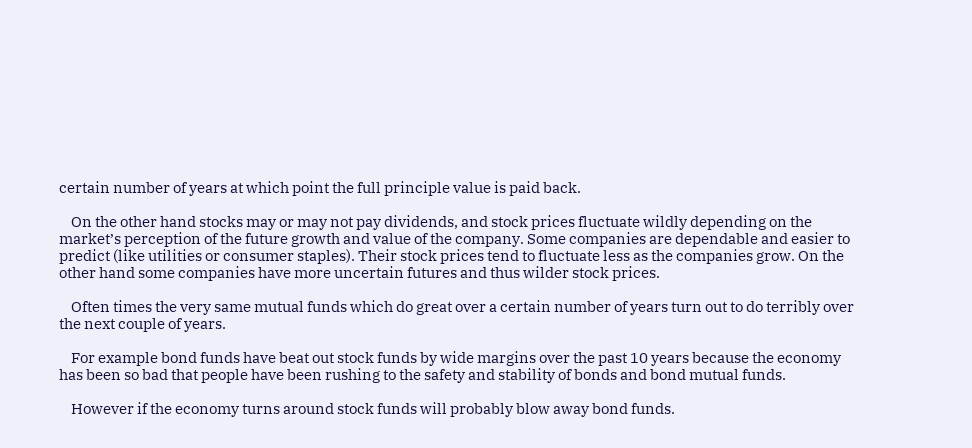certain number of years at which point the full principle value is paid back.

    On the other hand stocks may or may not pay dividends, and stock prices fluctuate wildly depending on the market’s perception of the future growth and value of the company. Some companies are dependable and easier to predict (like utilities or consumer staples). Their stock prices tend to fluctuate less as the companies grow. On the other hand some companies have more uncertain futures and thus wilder stock prices.

    Often times the very same mutual funds which do great over a certain number of years turn out to do terribly over the next couple of years.

    For example bond funds have beat out stock funds by wide margins over the past 10 years because the economy has been so bad that people have been rushing to the safety and stability of bonds and bond mutual funds.

    However if the economy turns around stock funds will probably blow away bond funds.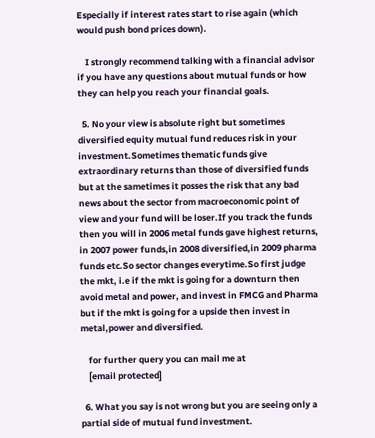Especially if interest rates start to rise again (which would push bond prices down).

    I strongly recommend talking with a financial advisor if you have any questions about mutual funds or how they can help you reach your financial goals.

  5. No your view is absolute right but sometimes diversified equity mutual fund reduces risk in your investment.Sometimes thematic funds give extraordinary returns than those of diversified funds but at the sametimes it posses the risk that any bad news about the sector from macroeconomic point of view and your fund will be loser.If you track the funds then you will in 2006 metal funds gave highest returns, in 2007 power funds,in 2008 diversified,in 2009 pharma funds etc.So sector changes everytime.So first judge the mkt, i.e if the mkt is going for a downturn then avoid metal and power, and invest in FMCG and Pharma but if the mkt is going for a upside then invest in metal,power and diversified.

    for further query you can mail me at
    [email protected]

  6. What you say is not wrong but you are seeing only a partial side of mutual fund investment.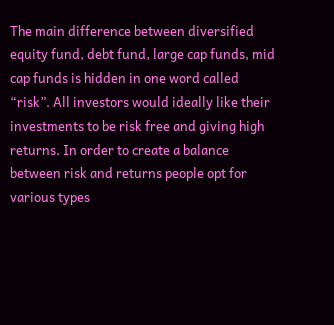The main difference between diversified equity fund, debt fund, large cap funds, mid cap funds is hidden in one word called “risk”. All investors would ideally like their investments to be risk free and giving high returns. In order to create a balance between risk and returns people opt for various types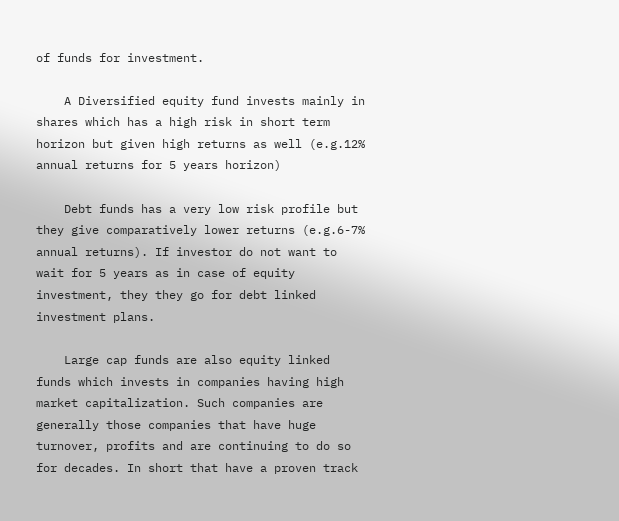of funds for investment.

    A Diversified equity fund invests mainly in shares which has a high risk in short term horizon but given high returns as well (e.g.12% annual returns for 5 years horizon)

    Debt funds has a very low risk profile but they give comparatively lower returns (e.g.6-7% annual returns). If investor do not want to wait for 5 years as in case of equity investment, they they go for debt linked investment plans.

    Large cap funds are also equity linked funds which invests in companies having high market capitalization. Such companies are generally those companies that have huge turnover, profits and are continuing to do so for decades. In short that have a proven track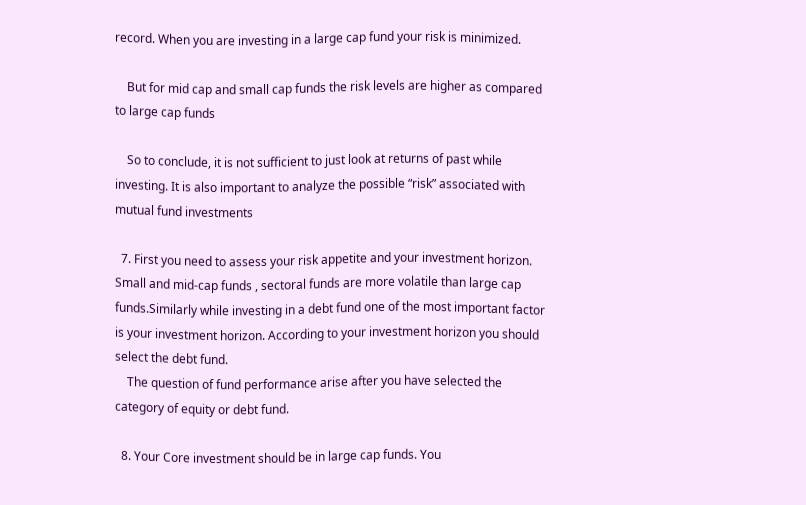record. When you are investing in a large cap fund your risk is minimized.

    But for mid cap and small cap funds the risk levels are higher as compared to large cap funds

    So to conclude, it is not sufficient to just look at returns of past while investing. It is also important to analyze the possible “risk” associated with mutual fund investments

  7. First you need to assess your risk appetite and your investment horizon. Small and mid-cap funds , sectoral funds are more volatile than large cap funds.Similarly while investing in a debt fund one of the most important factor is your investment horizon. According to your investment horizon you should select the debt fund.
    The question of fund performance arise after you have selected the category of equity or debt fund.

  8. Your Core investment should be in large cap funds. You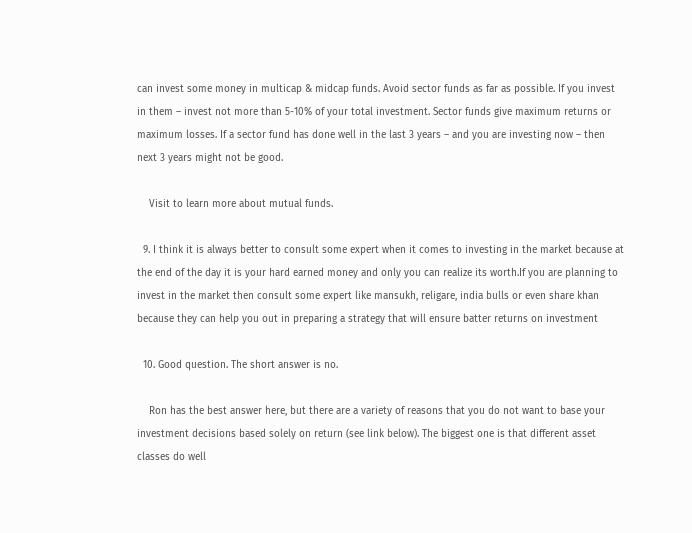can invest some money in multicap & midcap funds. Avoid sector funds as far as possible. If you invest in them – invest not more than 5-10% of your total investment. Sector funds give maximum returns or maximum losses. If a sector fund has done well in the last 3 years – and you are investing now – then next 3 years might not be good.

    Visit to learn more about mutual funds.

  9. I think it is always better to consult some expert when it comes to investing in the market because at the end of the day it is your hard earned money and only you can realize its worth.If you are planning to invest in the market then consult some expert like mansukh, religare, india bulls or even share khan because they can help you out in preparing a strategy that will ensure batter returns on investment

  10. Good question. The short answer is no.

    Ron has the best answer here, but there are a variety of reasons that you do not want to base your investment decisions based solely on return (see link below). The biggest one is that different asset classes do well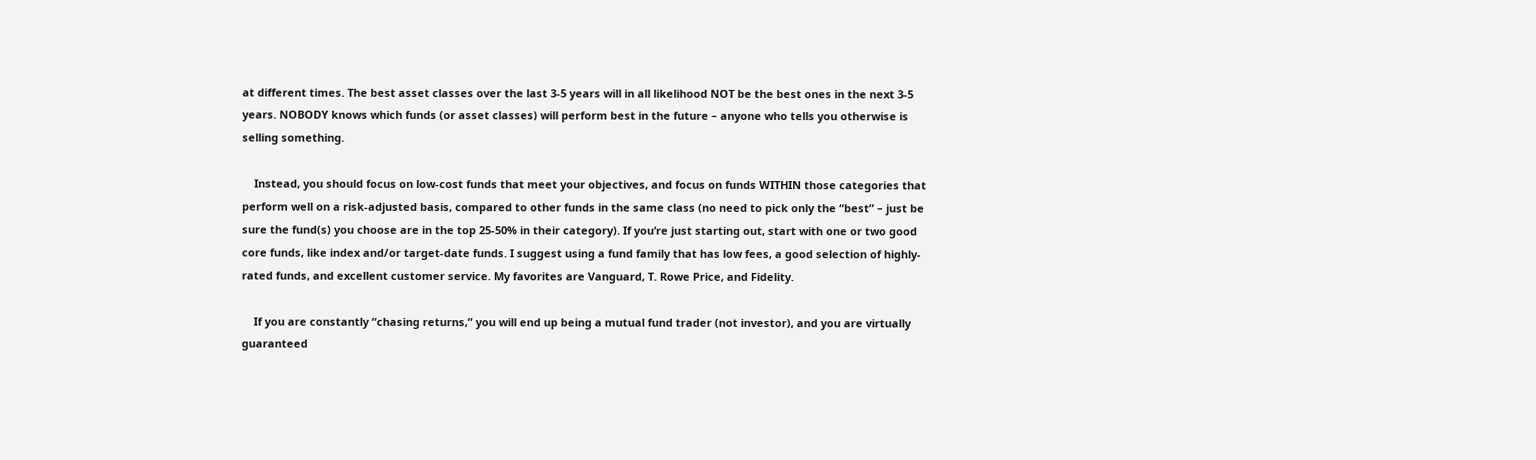at different times. The best asset classes over the last 3-5 years will in all likelihood NOT be the best ones in the next 3-5 years. NOBODY knows which funds (or asset classes) will perform best in the future – anyone who tells you otherwise is selling something.

    Instead, you should focus on low-cost funds that meet your objectives, and focus on funds WITHIN those categories that perform well on a risk-adjusted basis, compared to other funds in the same class (no need to pick only the “best” – just be sure the fund(s) you choose are in the top 25-50% in their category). If you’re just starting out, start with one or two good core funds, like index and/or target-date funds. I suggest using a fund family that has low fees, a good selection of highly-rated funds, and excellent customer service. My favorites are Vanguard, T. Rowe Price, and Fidelity.

    If you are constantly “chasing returns,” you will end up being a mutual fund trader (not investor), and you are virtually guaranteed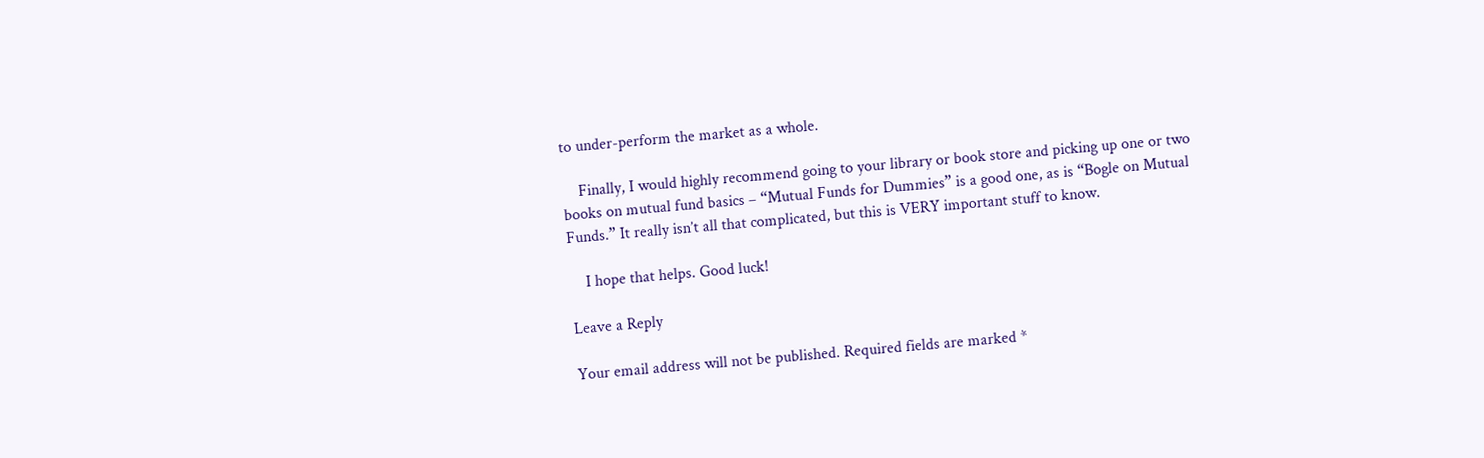to under-perform the market as a whole.

    Finally, I would highly recommend going to your library or book store and picking up one or two books on mutual fund basics – “Mutual Funds for Dummies” is a good one, as is “Bogle on Mutual Funds.” It really isn’t all that complicated, but this is VERY important stuff to know.

    I hope that helps. Good luck!

Leave a Reply

Your email address will not be published. Required fields are marked *